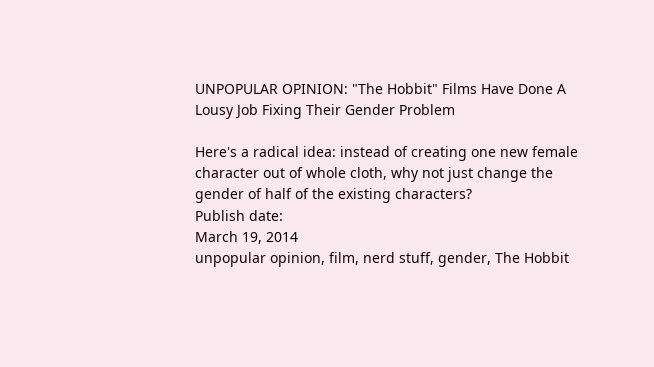UNPOPULAR OPINION: "The Hobbit" Films Have Done A Lousy Job Fixing Their Gender Problem

Here's a radical idea: instead of creating one new female character out of whole cloth, why not just change the gender of half of the existing characters?
Publish date:
March 19, 2014
unpopular opinion, film, nerd stuff, gender, The Hobbit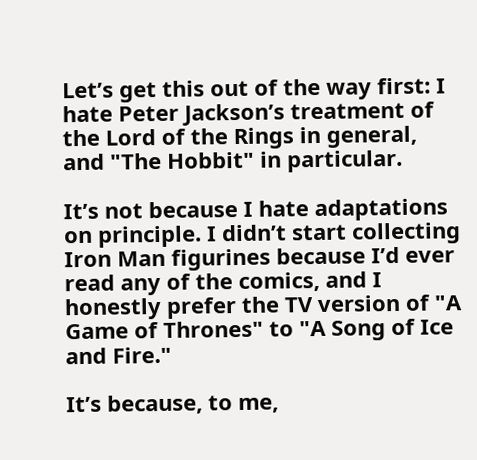Let’s get this out of the way first: I hate Peter Jackson’s treatment of the Lord of the Rings in general, and "The Hobbit" in particular.

It’s not because I hate adaptations on principle. I didn’t start collecting Iron Man figurines because I’d ever read any of the comics, and I honestly prefer the TV version of "A Game of Thrones" to "A Song of Ice and Fire."

It’s because, to me,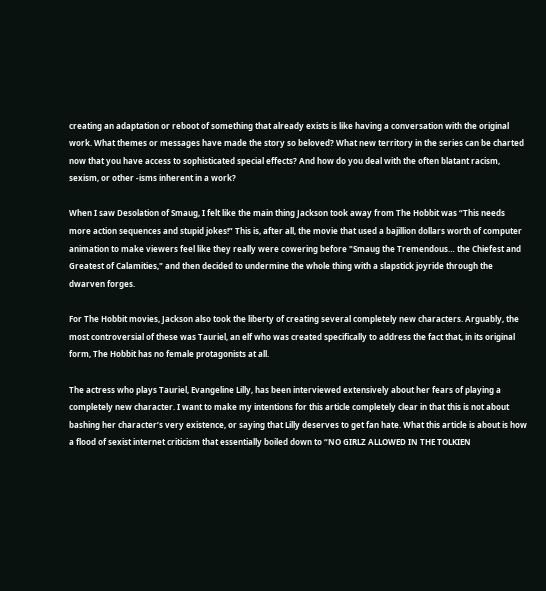creating an adaptation or reboot of something that already exists is like having a conversation with the original work. What themes or messages have made the story so beloved? What new territory in the series can be charted now that you have access to sophisticated special effects? And how do you deal with the often blatant racism, sexism, or other -isms inherent in a work?

When I saw Desolation of Smaug, I felt like the main thing Jackson took away from The Hobbit was “This needs more action sequences and stupid jokes!” This is, after all, the movie that used a bajillion dollars worth of computer animation to make viewers feel like they really were cowering before "Smaug the Tremendous… the Chiefest and Greatest of Calamities," and then decided to undermine the whole thing with a slapstick joyride through the dwarven forges.

For The Hobbit movies, Jackson also took the liberty of creating several completely new characters. Arguably, the most controversial of these was Tauriel, an elf who was created specifically to address the fact that, in its original form, The Hobbit has no female protagonists at all.

The actress who plays Tauriel, Evangeline Lilly, has been interviewed extensively about her fears of playing a completely new character. I want to make my intentions for this article completely clear in that this is not about bashing her character’s very existence, or saying that Lilly deserves to get fan hate. What this article is about is how a flood of sexist internet criticism that essentially boiled down to “NO GIRLZ ALLOWED IN THE TOLKIEN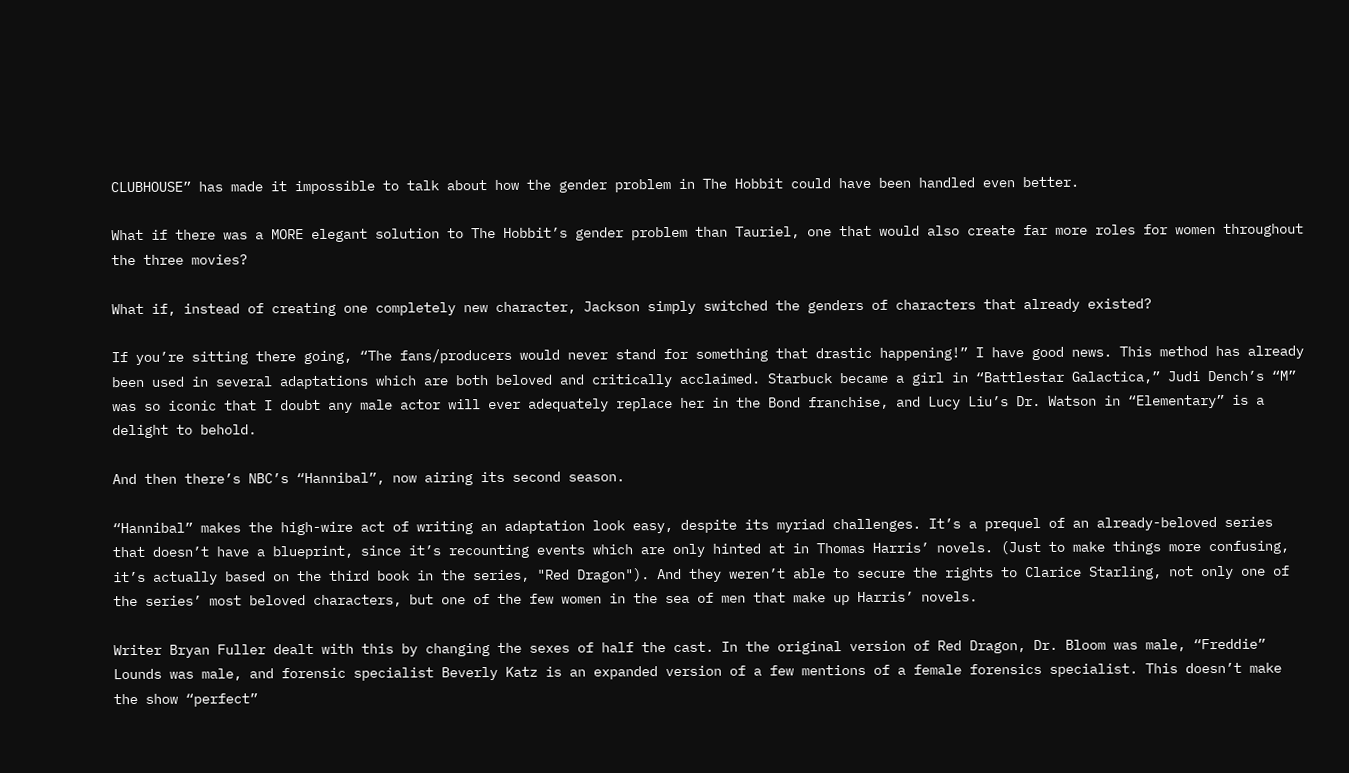CLUBHOUSE” has made it impossible to talk about how the gender problem in The Hobbit could have been handled even better.

What if there was a MORE elegant solution to The Hobbit’s gender problem than Tauriel, one that would also create far more roles for women throughout the three movies?

What if, instead of creating one completely new character, Jackson simply switched the genders of characters that already existed?

If you’re sitting there going, “The fans/producers would never stand for something that drastic happening!” I have good news. This method has already been used in several adaptations which are both beloved and critically acclaimed. Starbuck became a girl in “Battlestar Galactica,” Judi Dench’s “M” was so iconic that I doubt any male actor will ever adequately replace her in the Bond franchise, and Lucy Liu’s Dr. Watson in “Elementary” is a delight to behold.

And then there’s NBC’s “Hannibal”, now airing its second season.

“Hannibal” makes the high-wire act of writing an adaptation look easy, despite its myriad challenges. It’s a prequel of an already-beloved series that doesn’t have a blueprint, since it’s recounting events which are only hinted at in Thomas Harris’ novels. (Just to make things more confusing, it’s actually based on the third book in the series, "Red Dragon"). And they weren’t able to secure the rights to Clarice Starling, not only one of the series’ most beloved characters, but one of the few women in the sea of men that make up Harris’ novels.

Writer Bryan Fuller dealt with this by changing the sexes of half the cast. In the original version of Red Dragon, Dr. Bloom was male, “Freddie” Lounds was male, and forensic specialist Beverly Katz is an expanded version of a few mentions of a female forensics specialist. This doesn’t make the show “perfect”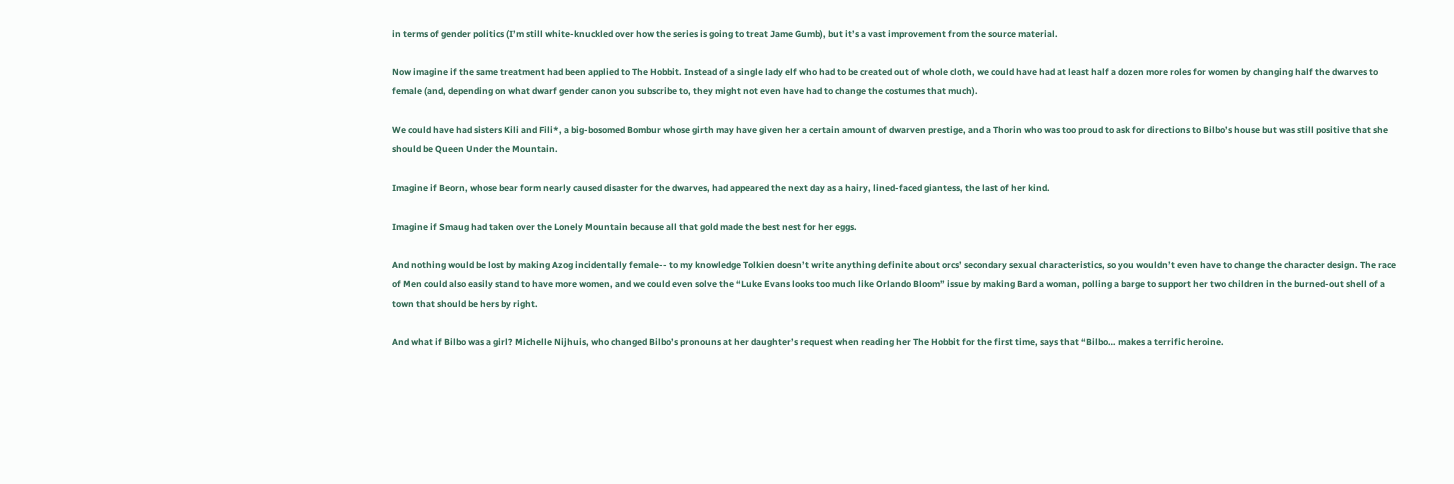in terms of gender politics (I’m still white-knuckled over how the series is going to treat Jame Gumb), but it’s a vast improvement from the source material.

Now imagine if the same treatment had been applied to The Hobbit. Instead of a single lady elf who had to be created out of whole cloth, we could have had at least half a dozen more roles for women by changing half the dwarves to female (and, depending on what dwarf gender canon you subscribe to, they might not even have had to change the costumes that much).

We could have had sisters Kili and Fili*, a big-bosomed Bombur whose girth may have given her a certain amount of dwarven prestige, and a Thorin who was too proud to ask for directions to Bilbo’s house but was still positive that she should be Queen Under the Mountain.

Imagine if Beorn, whose bear form nearly caused disaster for the dwarves, had appeared the next day as a hairy, lined-faced giantess, the last of her kind.

Imagine if Smaug had taken over the Lonely Mountain because all that gold made the best nest for her eggs.

And nothing would be lost by making Azog incidentally female-- to my knowledge Tolkien doesn’t write anything definite about orcs’ secondary sexual characteristics, so you wouldn’t even have to change the character design. The race of Men could also easily stand to have more women, and we could even solve the “Luke Evans looks too much like Orlando Bloom” issue by making Bard a woman, polling a barge to support her two children in the burned-out shell of a town that should be hers by right.

And what if Bilbo was a girl? Michelle Nijhuis, who changed Bilbo’s pronouns at her daughter’s request when reading her The Hobbit for the first time, says that “Bilbo… makes a terrific heroine.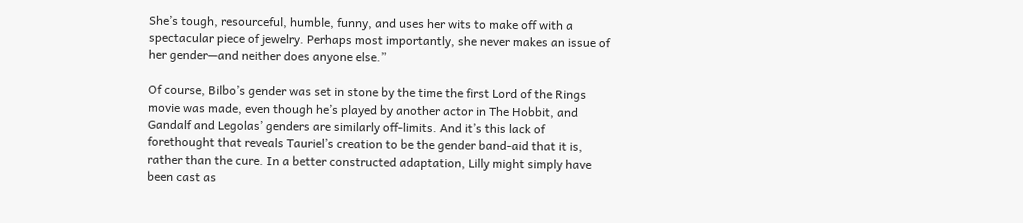She’s tough, resourceful, humble, funny, and uses her wits to make off with a spectacular piece of jewelry. Perhaps most importantly, she never makes an issue of her gender—and neither does anyone else.”

Of course, Bilbo’s gender was set in stone by the time the first Lord of the Rings movie was made, even though he’s played by another actor in The Hobbit, and Gandalf and Legolas’ genders are similarly off-limits. And it’s this lack of forethought that reveals Tauriel’s creation to be the gender band-aid that it is, rather than the cure. In a better constructed adaptation, Lilly might simply have been cast as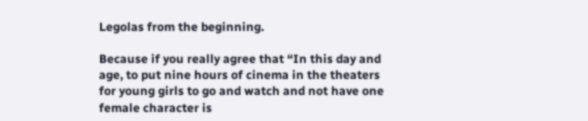Legolas from the beginning.

Because if you really agree that “In this day and age, to put nine hours of cinema in the theaters for young girls to go and watch and not have one female character is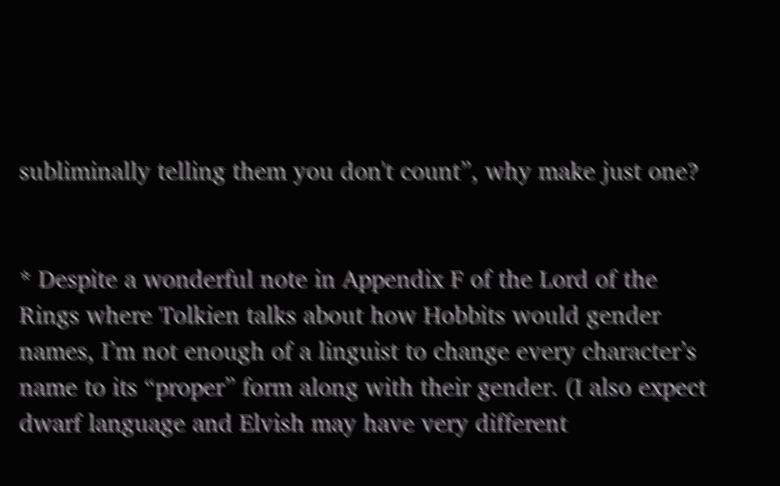subliminally telling them you don't count”, why make just one?


* Despite a wonderful note in Appendix F of the Lord of the Rings where Tolkien talks about how Hobbits would gender names, I’m not enough of a linguist to change every character’s name to its “proper” form along with their gender. (I also expect dwarf language and Elvish may have very different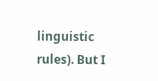linguistic rules). But I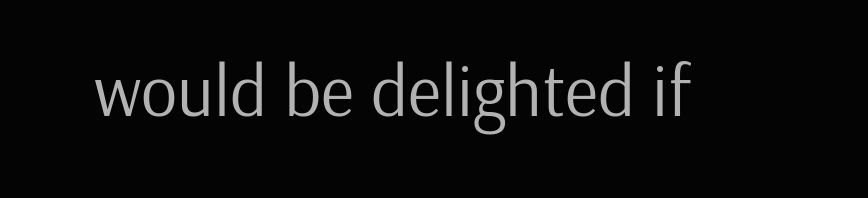would be delighted if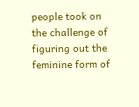people took on the challenge of figuring out the feminine form of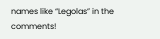names like “Legolas” in the comments!